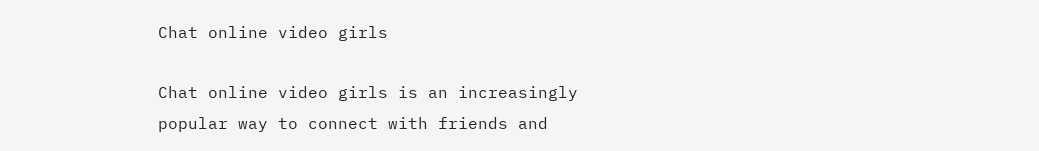Chat online video girls

Chat online video girls is an increasingly popular way to connect with friends and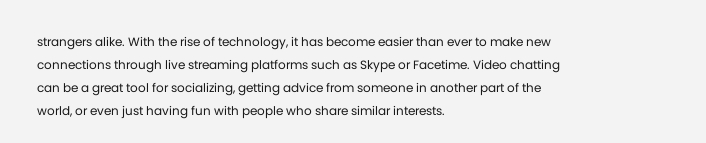strangers alike. With the rise of technology, it has become easier than ever to make new connections through live streaming platforms such as Skype or Facetime. Video chatting can be a great tool for socializing, getting advice from someone in another part of the world, or even just having fun with people who share similar interests.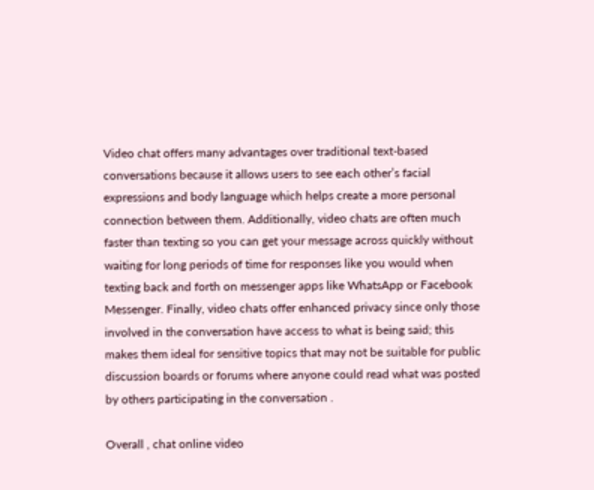Video chat offers many advantages over traditional text-based conversations because it allows users to see each other’s facial expressions and body language which helps create a more personal connection between them. Additionally, video chats are often much faster than texting so you can get your message across quickly without waiting for long periods of time for responses like you would when texting back and forth on messenger apps like WhatsApp or Facebook Messenger. Finally, video chats offer enhanced privacy since only those involved in the conversation have access to what is being said; this makes them ideal for sensitive topics that may not be suitable for public discussion boards or forums where anyone could read what was posted by others participating in the conversation .

Overall , chat online video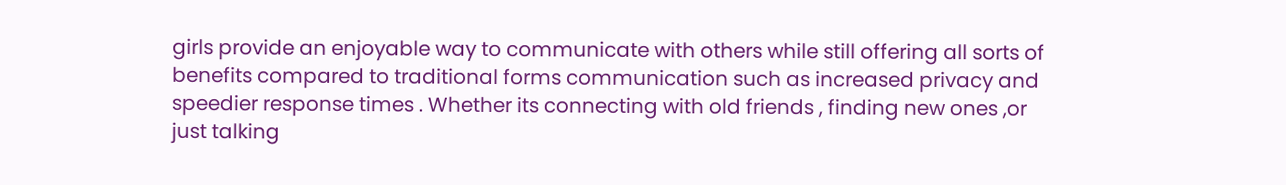girls provide an enjoyable way to communicate with others while still offering all sorts of benefits compared to traditional forms communication such as increased privacy and speedier response times . Whether its connecting with old friends , finding new ones ,or just talking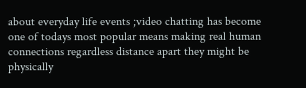about everyday life events ;video chatting has become one of todays most popular means making real human connections regardless distance apart they might be physically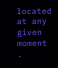located at any given moment .